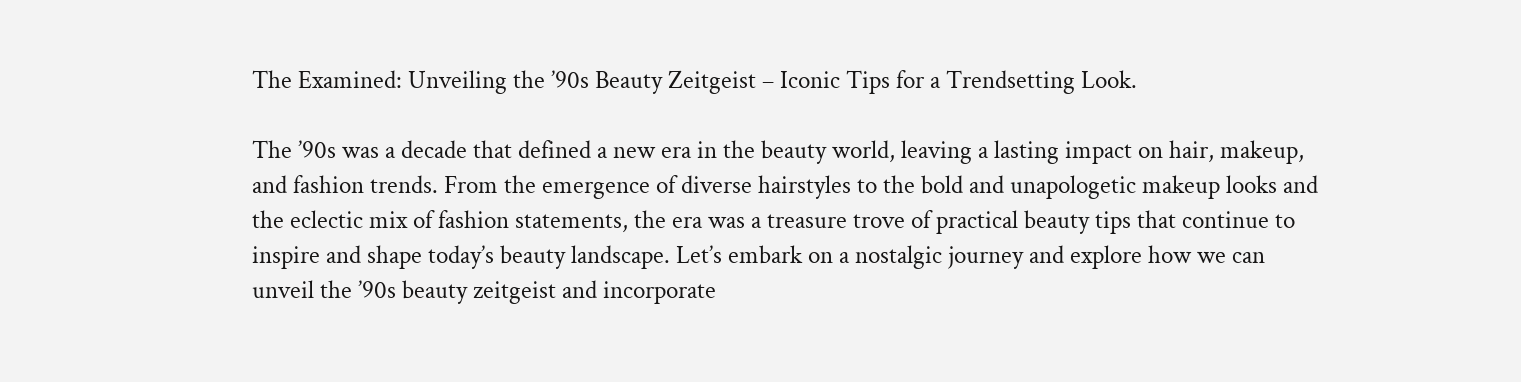The Examined: Unveiling the ’90s Beauty Zeitgeist – Iconic Tips for a Trendsetting Look.

The ’90s was a decade that defined a new era in the beauty world, leaving a lasting impact on hair, makeup, and fashion trends. From the emergence of diverse hairstyles to the bold and unapologetic makeup looks and the eclectic mix of fashion statements, the era was a treasure trove of practical beauty tips that continue to inspire and shape today’s beauty landscape. Let’s embark on a nostalgic journey and explore how we can unveil the ’90s beauty zeitgeist and incorporate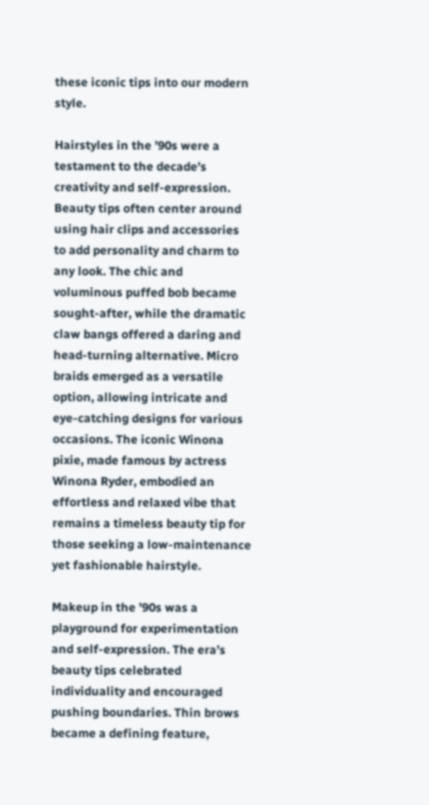these iconic tips into our modern style.

Hairstyles in the ’90s were a testament to the decade’s creativity and self-expression. Beauty tips often center around using hair clips and accessories to add personality and charm to any look. The chic and voluminous puffed bob became sought-after, while the dramatic claw bangs offered a daring and head-turning alternative. Micro braids emerged as a versatile option, allowing intricate and eye-catching designs for various occasions. The iconic Winona pixie, made famous by actress Winona Ryder, embodied an effortless and relaxed vibe that remains a timeless beauty tip for those seeking a low-maintenance yet fashionable hairstyle.

Makeup in the ’90s was a playground for experimentation and self-expression. The era’s beauty tips celebrated individuality and encouraged pushing boundaries. Thin brows became a defining feature,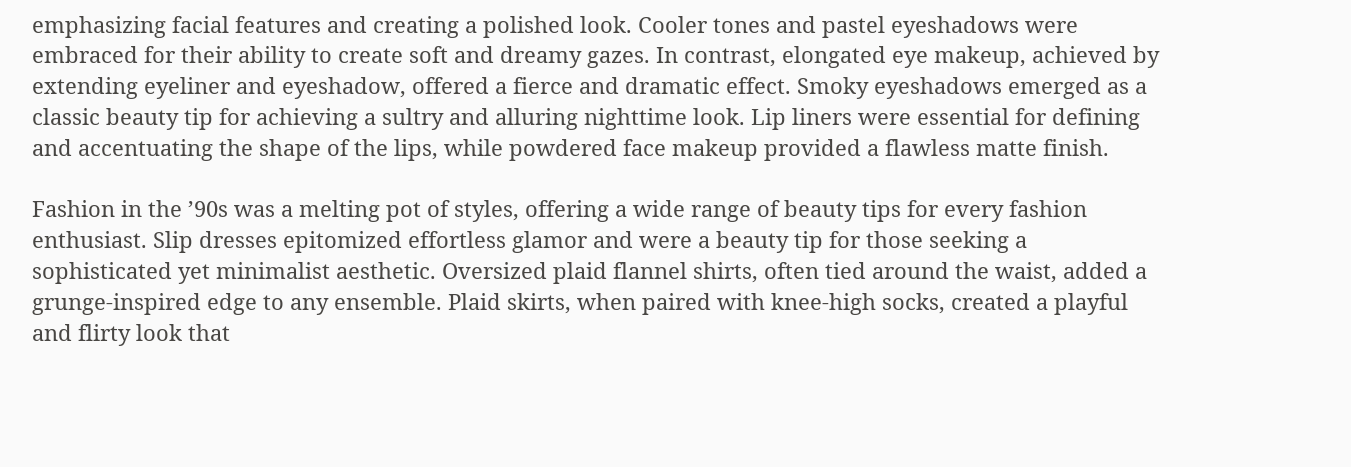emphasizing facial features and creating a polished look. Cooler tones and pastel eyeshadows were embraced for their ability to create soft and dreamy gazes. In contrast, elongated eye makeup, achieved by extending eyeliner and eyeshadow, offered a fierce and dramatic effect. Smoky eyeshadows emerged as a classic beauty tip for achieving a sultry and alluring nighttime look. Lip liners were essential for defining and accentuating the shape of the lips, while powdered face makeup provided a flawless matte finish.

Fashion in the ’90s was a melting pot of styles, offering a wide range of beauty tips for every fashion enthusiast. Slip dresses epitomized effortless glamor and were a beauty tip for those seeking a sophisticated yet minimalist aesthetic. Oversized plaid flannel shirts, often tied around the waist, added a grunge-inspired edge to any ensemble. Plaid skirts, when paired with knee-high socks, created a playful and flirty look that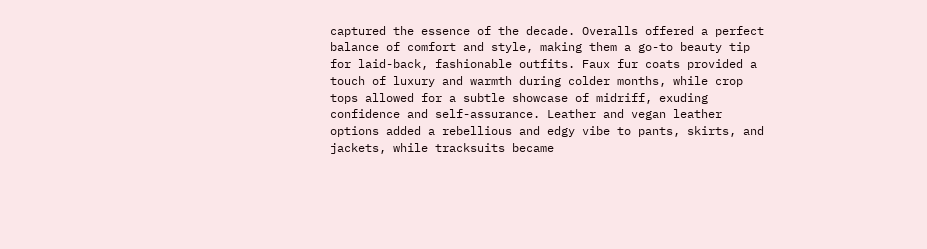captured the essence of the decade. Overalls offered a perfect balance of comfort and style, making them a go-to beauty tip for laid-back, fashionable outfits. Faux fur coats provided a touch of luxury and warmth during colder months, while crop tops allowed for a subtle showcase of midriff, exuding confidence and self-assurance. Leather and vegan leather options added a rebellious and edgy vibe to pants, skirts, and jackets, while tracksuits became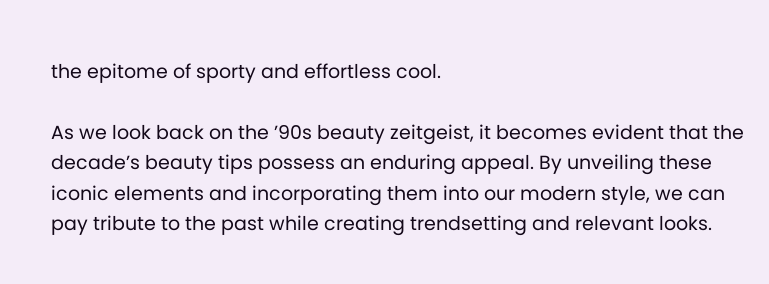the epitome of sporty and effortless cool.

As we look back on the ’90s beauty zeitgeist, it becomes evident that the decade’s beauty tips possess an enduring appeal. By unveiling these iconic elements and incorporating them into our modern style, we can pay tribute to the past while creating trendsetting and relevant looks.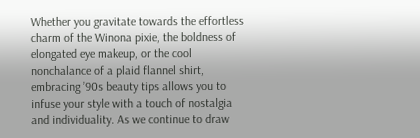Whether you gravitate towards the effortless charm of the Winona pixie, the boldness of elongated eye makeup, or the cool nonchalance of a plaid flannel shirt, embracing ’90s beauty tips allows you to infuse your style with a touch of nostalgia and individuality. As we continue to draw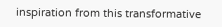inspiration from this transformative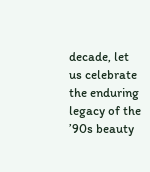decade, let us celebrate the enduring legacy of the ’90s beauty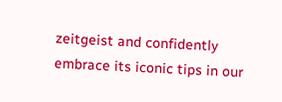zeitgeist and confidently embrace its iconic tips in our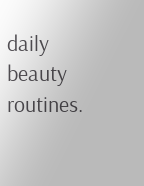daily beauty routines.